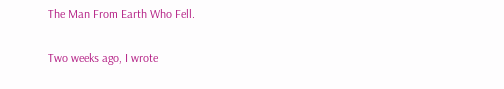The Man From Earth Who Fell.

Two weeks ago, I wrote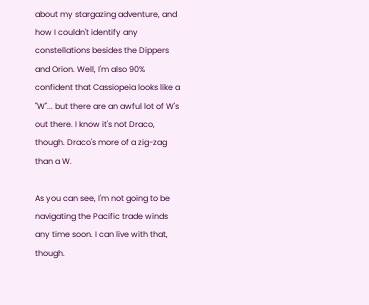about my stargazing adventure, and how I couldn't identify any constellations besides the Dippers and Orion. Well, I'm also 90% confident that Cassiopeia looks like a "W"... but there are an awful lot of W's out there. I know it's not Draco, though. Draco's more of a zig-zag than a W.

As you can see, I'm not going to be navigating the Pacific trade winds any time soon. I can live with that, though.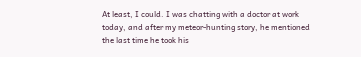At least, I could. I was chatting with a doctor at work today, and after my meteor-hunting story, he mentioned the last time he took his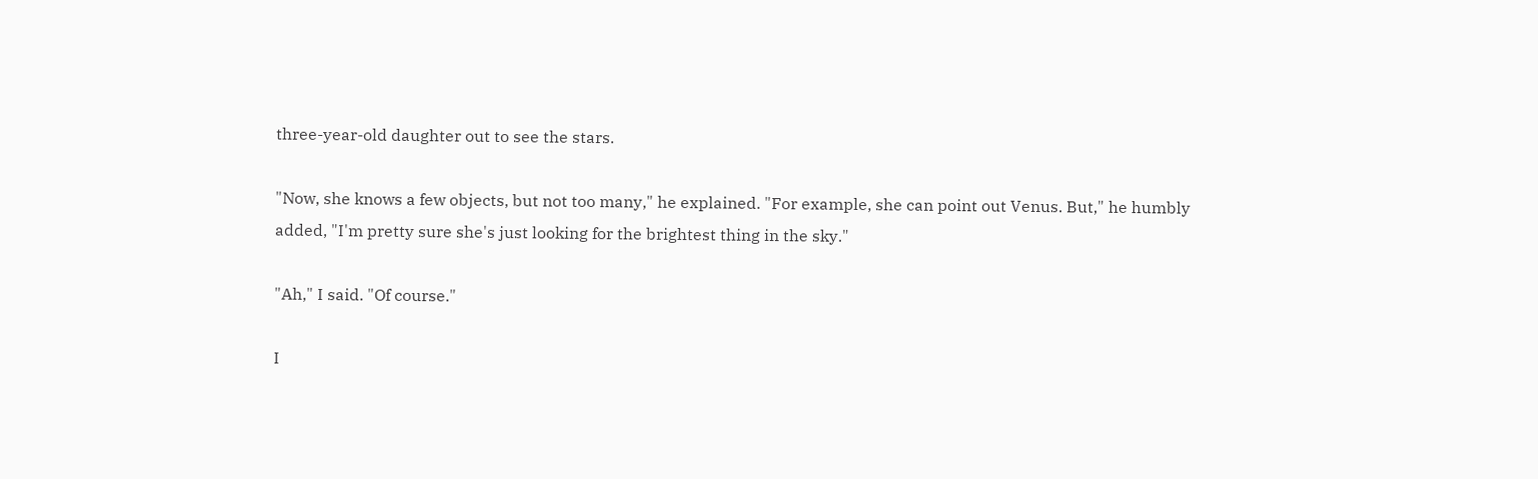three-year-old daughter out to see the stars.

"Now, she knows a few objects, but not too many," he explained. "For example, she can point out Venus. But," he humbly added, "I'm pretty sure she's just looking for the brightest thing in the sky."

"Ah," I said. "Of course."

I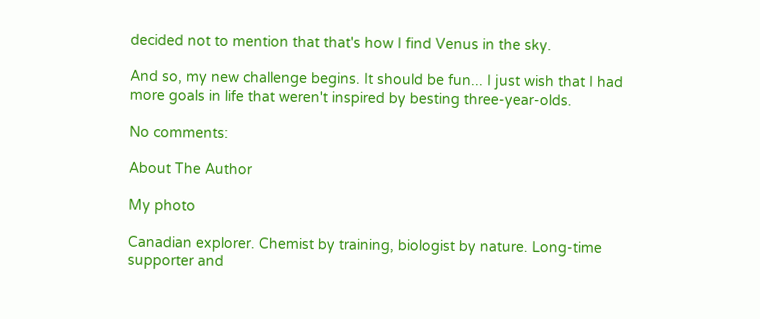decided not to mention that that's how I find Venus in the sky.

And so, my new challenge begins. It should be fun... I just wish that I had more goals in life that weren't inspired by besting three-year-olds.

No comments:

About The Author

My photo

Canadian explorer. Chemist by training, biologist by nature. Long-time supporter and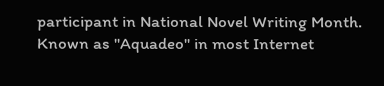participant in National Novel Writing Month. Known as "Aquadeo" in most Internet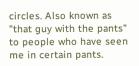circles. Also known as "that guy with the pants" to people who have seen me in certain pants.